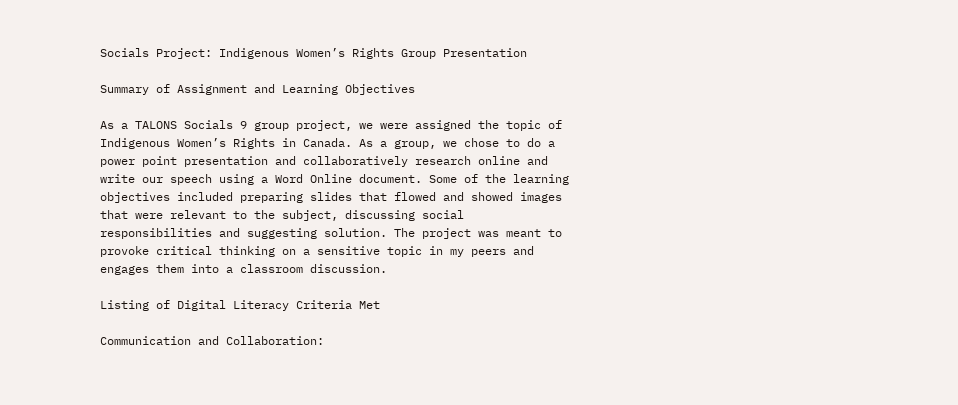Socials Project: Indigenous Women’s Rights Group Presentation

Summary of Assignment and Learning Objectives

As a TALONS Socials 9 group project, we were assigned the topic of Indigenous Women’s Rights in Canada. As a group, we chose to do a power point presentation and collaboratively research online and write our speech using a Word Online document. Some of the learning objectives included preparing slides that flowed and showed images that were relevant to the subject, discussing social responsibilities and suggesting solution. The project was meant to provoke critical thinking on a sensitive topic in my peers and engages them into a classroom discussion.

Listing of Digital Literacy Criteria Met

Communication and Collaboration: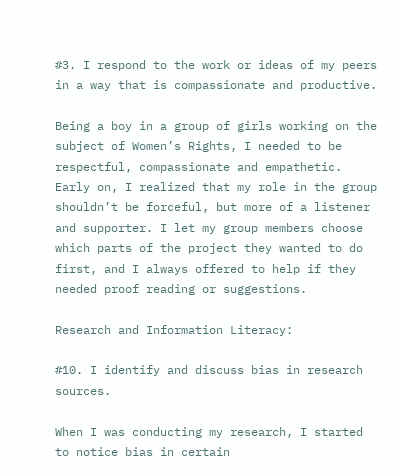#3. I respond to the work or ideas of my peers in a way that is compassionate and productive.

Being a boy in a group of girls working on the subject of Women’s Rights, I needed to be respectful, compassionate and empathetic. Early on, I realized that my role in the group shouldn’t be forceful, but more of a listener and supporter. I let my group members choose which parts of the project they wanted to do first, and I always offered to help if they needed proof reading or suggestions.

Research and Information Literacy:

#10. I identify and discuss bias in research sources.

When I was conducting my research, I started to notice bias in certain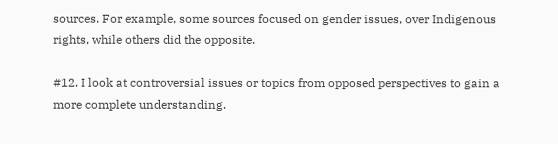sources. For example, some sources focused on gender issues, over Indigenous rights, while others did the opposite.

#12. I look at controversial issues or topics from opposed perspectives to gain a more complete understanding.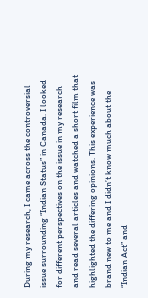During my research, I came across the controversial issue surrounding “Indian Status” in Canada. I looked for different perspectives on the issue in my research and read several articles and watched a short film that highlighted the differing opinions. This experience was brand new to me and I didn’t know much about the “Indian Act” and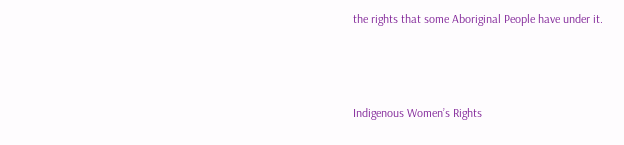the rights that some Aboriginal People have under it.



Indigenous Women’s Rights